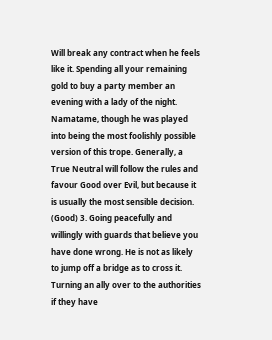Will break any contract when he feels like it. Spending all your remaining gold to buy a party member an evening with a lady of the night. Namatame, though he was played into being the most foolishly possible version of this trope. Generally, a True Neutral will follow the rules and favour Good over Evil, but because it is usually the most sensible decision. (Good) 3. Going peacefully and willingly with guards that believe you have done wrong. He is not as likely to jump off a bridge as to cross it. Turning an ally over to the authorities if they have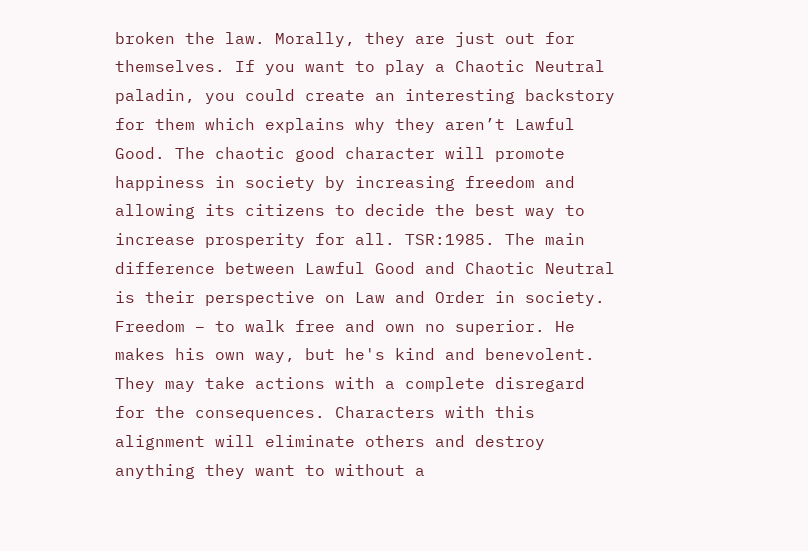broken the law. Morally, they are just out for themselves. If you want to play a Chaotic Neutral paladin, you could create an interesting backstory for them which explains why they aren’t Lawful Good. The chaotic good character will promote happiness in society by increasing freedom and allowing its citizens to decide the best way to increase prosperity for all. TSR:1985. The main difference between Lawful Good and Chaotic Neutral is their perspective on Law and Order in society. Freedom – to walk free and own no superior. He makes his own way, but he's kind and benevolent. They may take actions with a complete disregard for the consequences. Characters with this alignment will eliminate others and destroy anything they want to without a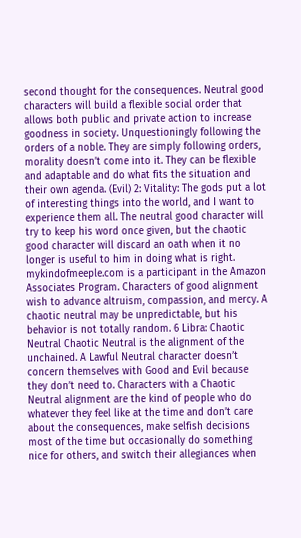second thought for the consequences. Neutral good characters will build a flexible social order that allows both public and private action to increase goodness in society. Unquestioningly following the orders of a noble. They are simply following orders, morality doesn’t come into it. They can be flexible and adaptable and do what fits the situation and their own agenda. (Evil) 2: Vitality: The gods put a lot of interesting things into the world, and I want to experience them all. The neutral good character will try to keep his word once given, but the chaotic good character will discard an oath when it no longer is useful to him in doing what is right. mykindofmeeple.com is a participant in the Amazon Associates Program. Characters of good alignment wish to advance altruism, compassion, and mercy. A chaotic neutral may be unpredictable, but his behavior is not totally random. 6 Libra: Chaotic Neutral Chaotic Neutral is the alignment of the unchained. A Lawful Neutral character doesn’t concern themselves with Good and Evil because they don’t need to. Characters with a Chaotic Neutral alignment are the kind of people who do whatever they feel like at the time and don’t care about the consequences, make selfish decisions most of the time but occasionally do something nice for others, and switch their allegiances when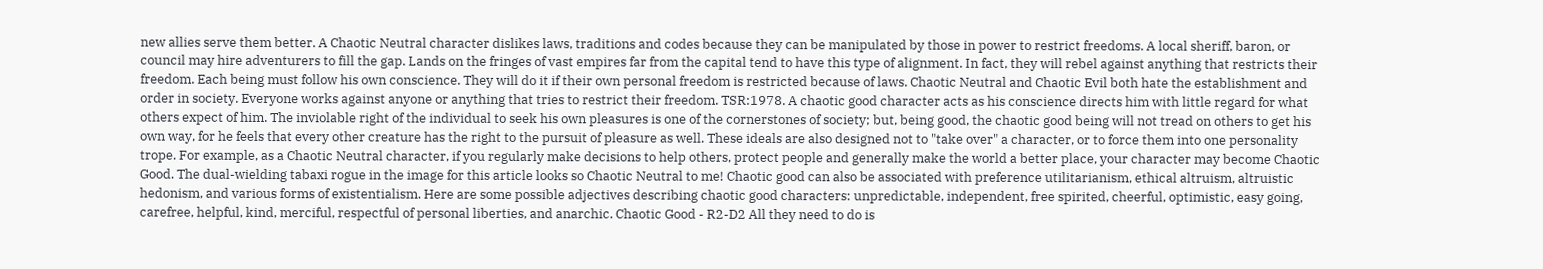new allies serve them better. A Chaotic Neutral character dislikes laws, traditions and codes because they can be manipulated by those in power to restrict freedoms. A local sheriff, baron, or council may hire adventurers to fill the gap. Lands on the fringes of vast empires far from the capital tend to have this type of alignment. In fact, they will rebel against anything that restricts their freedom. Each being must follow his own conscience. They will do it if their own personal freedom is restricted because of laws. Chaotic Neutral and Chaotic Evil both hate the establishment and order in society. Everyone works against anyone or anything that tries to restrict their freedom. TSR:1978. A chaotic good character acts as his conscience directs him with little regard for what others expect of him. The inviolable right of the individual to seek his own pleasures is one of the cornerstones of society; but, being good, the chaotic good being will not tread on others to get his own way, for he feels that every other creature has the right to the pursuit of pleasure as well. These ideals are also designed not to "take over" a character, or to force them into one personality trope. For example, as a Chaotic Neutral character, if you regularly make decisions to help others, protect people and generally make the world a better place, your character may become Chaotic Good. The dual-wielding tabaxi rogue in the image for this article looks so Chaotic Neutral to me! Chaotic good can also be associated with preference utilitarianism, ethical altruism, altruistic hedonism, and various forms of existentialism. Here are some possible adjectives describing chaotic good characters: unpredictable, independent, free spirited, cheerful, optimistic, easy going, carefree, helpful, kind, merciful, respectful of personal liberties, and anarchic. Chaotic Good - R2-D2 All they need to do is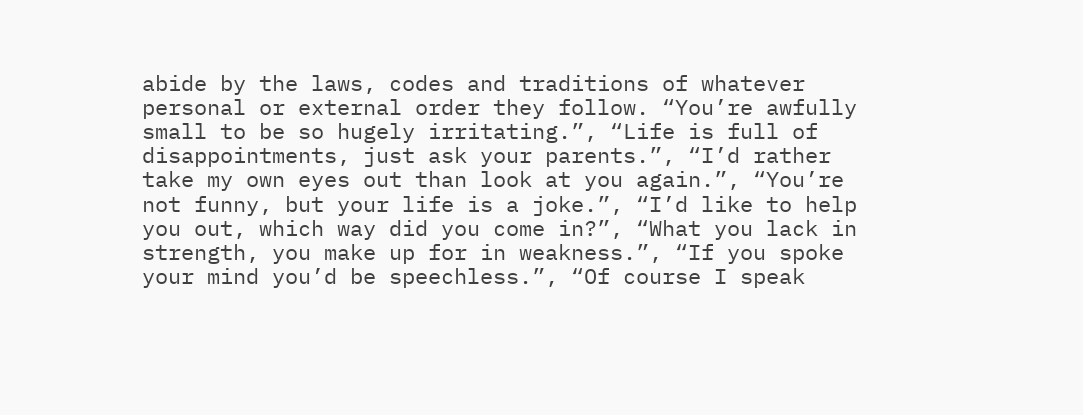abide by the laws, codes and traditions of whatever personal or external order they follow. “You’re awfully small to be so hugely irritating.”, “Life is full of disappointments, just ask your parents.”, “I’d rather take my own eyes out than look at you again.”, “You’re not funny, but your life is a joke.”, “I’d like to help you out, which way did you come in?”, “What you lack in strength, you make up for in weakness.”, “If you spoke your mind you’d be speechless.”, “Of course I speak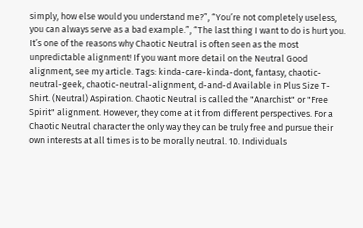simply, how else would you understand me?”, “You’re not completely useless, you can always serve as a bad example.”, “The last thing I want to do is hurt you. It’s one of the reasons why Chaotic Neutral is often seen as the most unpredictable alignment! If you want more detail on the Neutral Good alignment, see my article. Tags: kinda-care-kinda-dont, fantasy, chaotic-neutral-geek, chaotic-neutral-alignment, d-and-d Available in Plus Size T-Shirt. (Neutral) Aspiration. Chaotic Neutral is called the "Anarchist" or "Free Spirit" alignment. However, they come at it from different perspectives. For a Chaotic Neutral character the only way they can be truly free and pursue their own interests at all times is to be morally neutral. 10. Individuals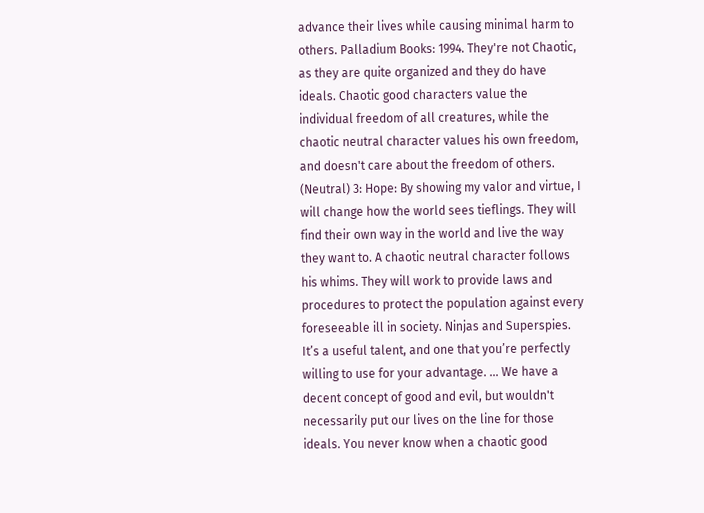advance their lives while causing minimal harm to others. Palladium Books: 1994. They're not Chaotic, as they are quite organized and they do have ideals. Chaotic good characters value the individual freedom of all creatures, while the chaotic neutral character values his own freedom, and doesn't care about the freedom of others. (Neutral) 3: Hope: By showing my valor and virtue, I will change how the world sees tieflings. They will find their own way in the world and live the way they want to. A chaotic neutral character follows his whims. They will work to provide laws and procedures to protect the population against every foreseeable ill in society. Ninjas and Superspies. It’s a useful talent, and one that you’re perfectly willing to use for your advantage. ... We have a decent concept of good and evil, but wouldn't necessarily put our lives on the line for those ideals. You never know when a chaotic good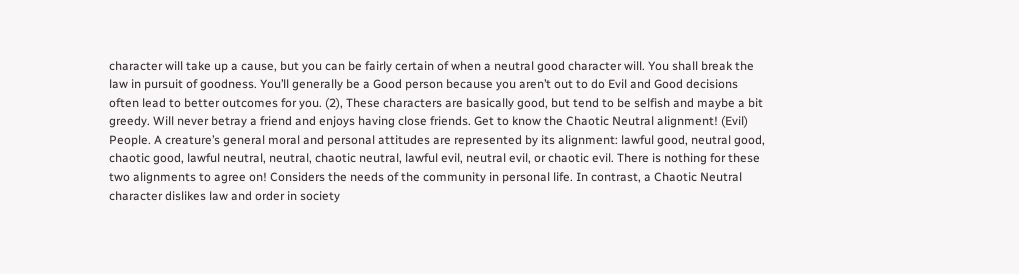character will take up a cause, but you can be fairly certain of when a neutral good character will. You shall break the law in pursuit of goodness. You’ll generally be a Good person because you aren’t out to do Evil and Good decisions often lead to better outcomes for you. (2), These characters are basically good, but tend to be selfish and maybe a bit greedy. Will never betray a friend and enjoys having close friends. Get to know the Chaotic Neutral alignment! (Evil) People. A creature’s general moral and personal attitudes are represented by its alignment: lawful good, neutral good, chaotic good, lawful neutral, neutral, chaotic neutral, lawful evil, neutral evil, or chaotic evil. There is nothing for these two alignments to agree on! Considers the needs of the community in personal life. In contrast, a Chaotic Neutral character dislikes law and order in society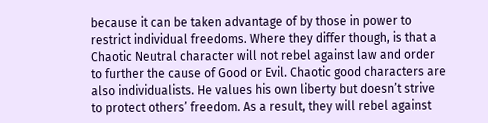because it can be taken advantage of by those in power to restrict individual freedoms. Where they differ though, is that a Chaotic Neutral character will not rebel against law and order to further the cause of Good or Evil. Chaotic good characters are also individualists. He values his own liberty but doesn’t strive to protect others’ freedom. As a result, they will rebel against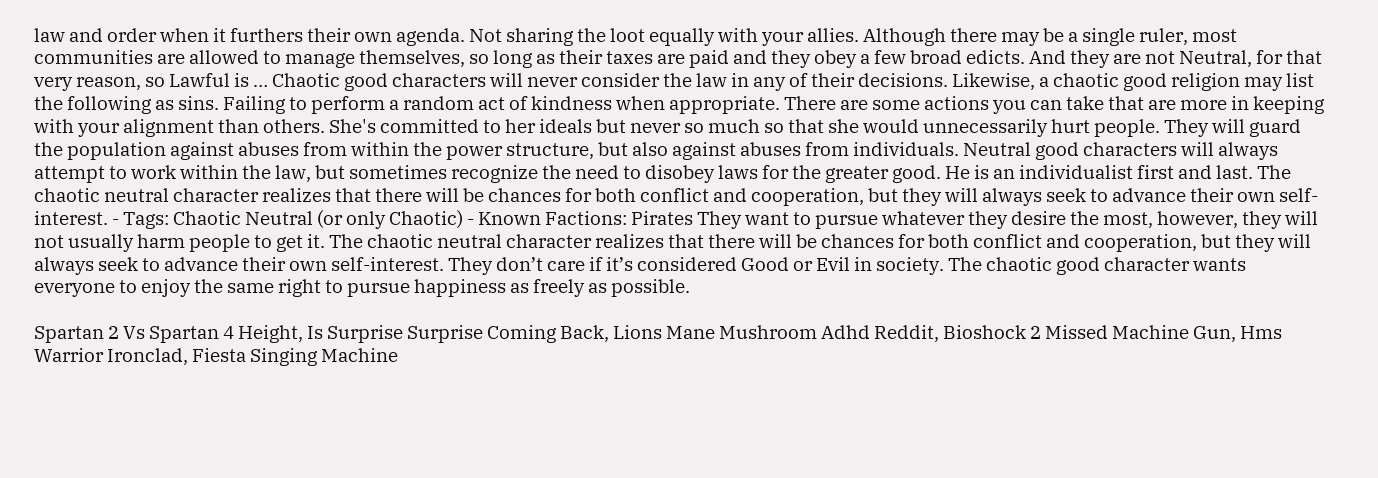law and order when it furthers their own agenda. Not sharing the loot equally with your allies. Although there may be a single ruler, most communities are allowed to manage themselves, so long as their taxes are paid and they obey a few broad edicts. And they are not Neutral, for that very reason, so Lawful is … Chaotic good characters will never consider the law in any of their decisions. Likewise, a chaotic good religion may list the following as sins. Failing to perform a random act of kindness when appropriate. There are some actions you can take that are more in keeping with your alignment than others. She's committed to her ideals but never so much so that she would unnecessarily hurt people. They will guard the population against abuses from within the power structure, but also against abuses from individuals. Neutral good characters will always attempt to work within the law, but sometimes recognize the need to disobey laws for the greater good. He is an individualist first and last. The chaotic neutral character realizes that there will be chances for both conflict and cooperation, but they will always seek to advance their own self-interest. - Tags: Chaotic Neutral (or only Chaotic) - Known Factions: Pirates They want to pursue whatever they desire the most, however, they will not usually harm people to get it. The chaotic neutral character realizes that there will be chances for both conflict and cooperation, but they will always seek to advance their own self-interest. They don’t care if it’s considered Good or Evil in society. The chaotic good character wants everyone to enjoy the same right to pursue happiness as freely as possible.

Spartan 2 Vs Spartan 4 Height, Is Surprise Surprise Coming Back, Lions Mane Mushroom Adhd Reddit, Bioshock 2 Missed Machine Gun, Hms Warrior Ironclad, Fiesta Singing Machine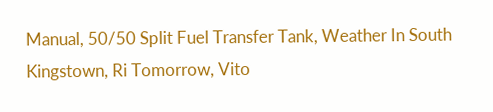Manual, 50/50 Split Fuel Transfer Tank, Weather In South Kingstown, Ri Tomorrow, Vito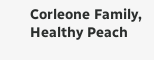Corleone Family, Healthy Peach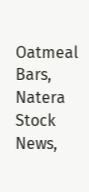Oatmeal Bars, Natera Stock News,